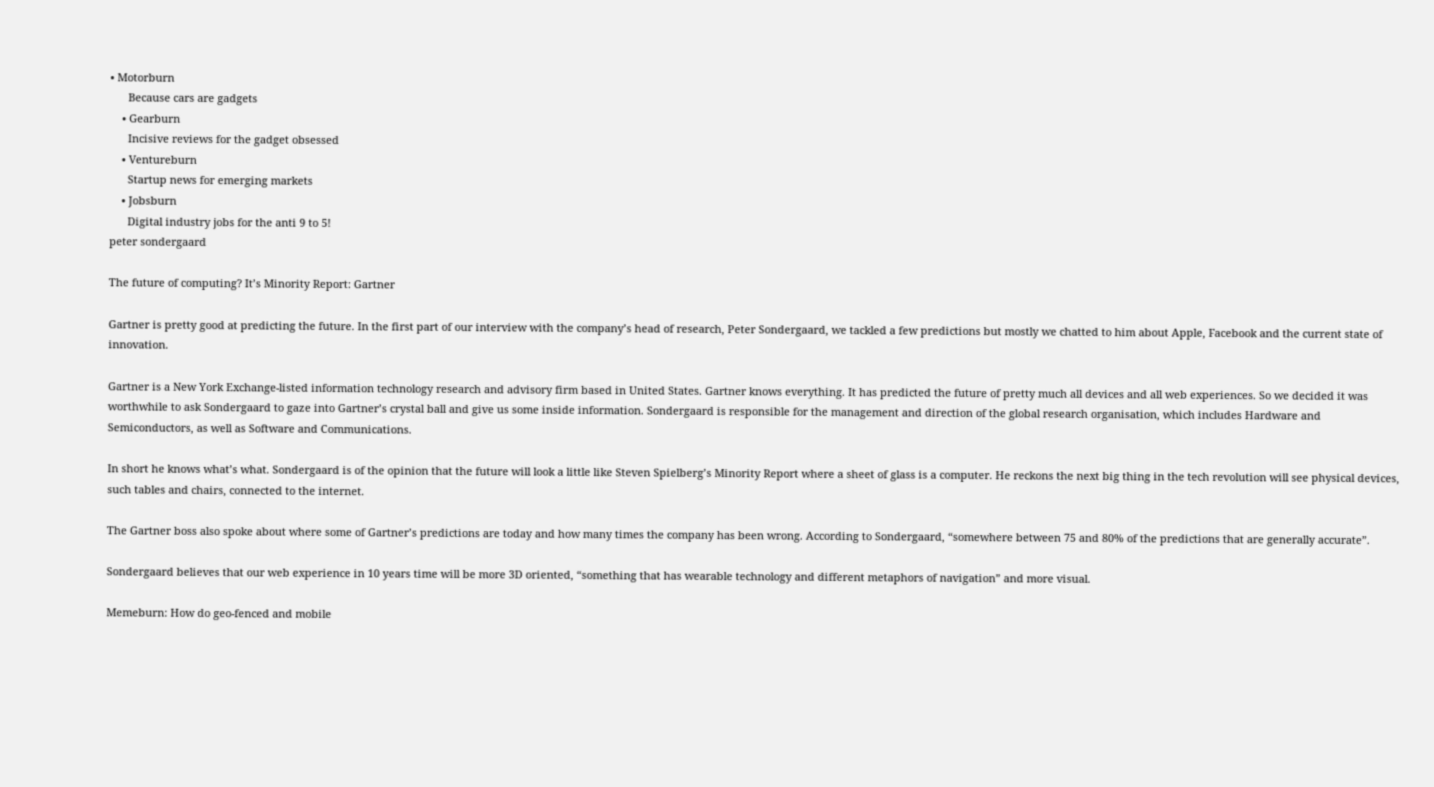• Motorburn
      Because cars are gadgets
    • Gearburn
      Incisive reviews for the gadget obsessed
    • Ventureburn
      Startup news for emerging markets
    • Jobsburn
      Digital industry jobs for the anti 9 to 5!
peter sondergaard

The future of computing? It’s Minority Report: Gartner

Gartner is pretty good at predicting the future. In the first part of our interview with the company’s head of research, Peter Sondergaard, we tackled a few predictions but mostly we chatted to him about Apple, Facebook and the current state of innovation.

Gartner is a New York Exchange-listed information technology research and advisory firm based in United States. Gartner knows everything. It has predicted the future of pretty much all devices and all web experiences. So we decided it was worthwhile to ask Sondergaard to gaze into Gartner’s crystal ball and give us some inside information. Sondergaard is responsible for the management and direction of the global research organisation, which includes Hardware and Semiconductors, as well as Software and Communications.

In short he knows what’s what. Sondergaard is of the opinion that the future will look a little like Steven Spielberg’s Minority Report where a sheet of glass is a computer. He reckons the next big thing in the tech revolution will see physical devices, such tables and chairs, connected to the internet.

The Gartner boss also spoke about where some of Gartner’s predictions are today and how many times the company has been wrong. According to Sondergaard, “somewhere between 75 and 80% of the predictions that are generally accurate”.

Sondergaard believes that our web experience in 10 years time will be more 3D oriented, “something that has wearable technology and different metaphors of navigation” and more visual.

Memeburn: How do geo-fenced and mobile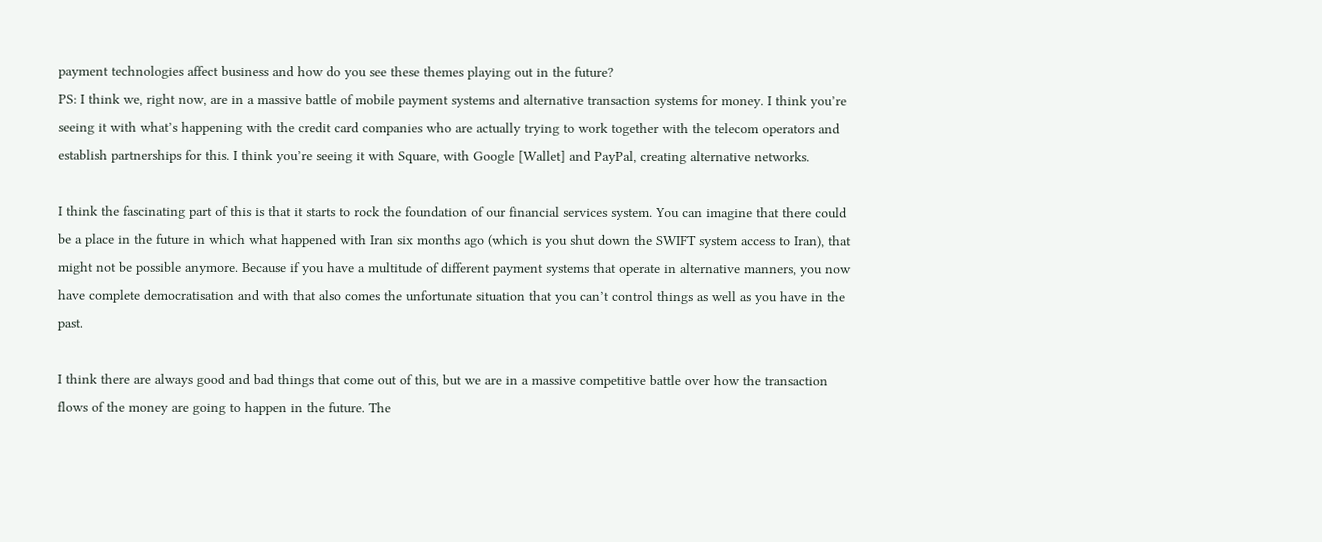payment technologies affect business and how do you see these themes playing out in the future?
PS: I think we, right now, are in a massive battle of mobile payment systems and alternative transaction systems for money. I think you’re seeing it with what’s happening with the credit card companies who are actually trying to work together with the telecom operators and establish partnerships for this. I think you’re seeing it with Square, with Google [Wallet] and PayPal, creating alternative networks.

I think the fascinating part of this is that it starts to rock the foundation of our financial services system. You can imagine that there could be a place in the future in which what happened with Iran six months ago (which is you shut down the SWIFT system access to Iran), that might not be possible anymore. Because if you have a multitude of different payment systems that operate in alternative manners, you now have complete democratisation and with that also comes the unfortunate situation that you can’t control things as well as you have in the past.

I think there are always good and bad things that come out of this, but we are in a massive competitive battle over how the transaction flows of the money are going to happen in the future. The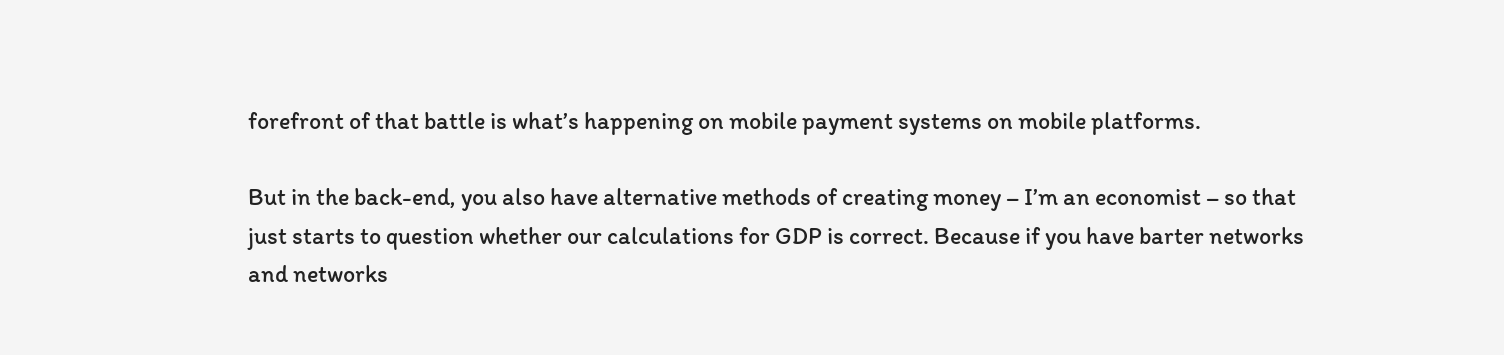forefront of that battle is what’s happening on mobile payment systems on mobile platforms.

But in the back-end, you also have alternative methods of creating money – I’m an economist – so that just starts to question whether our calculations for GDP is correct. Because if you have barter networks and networks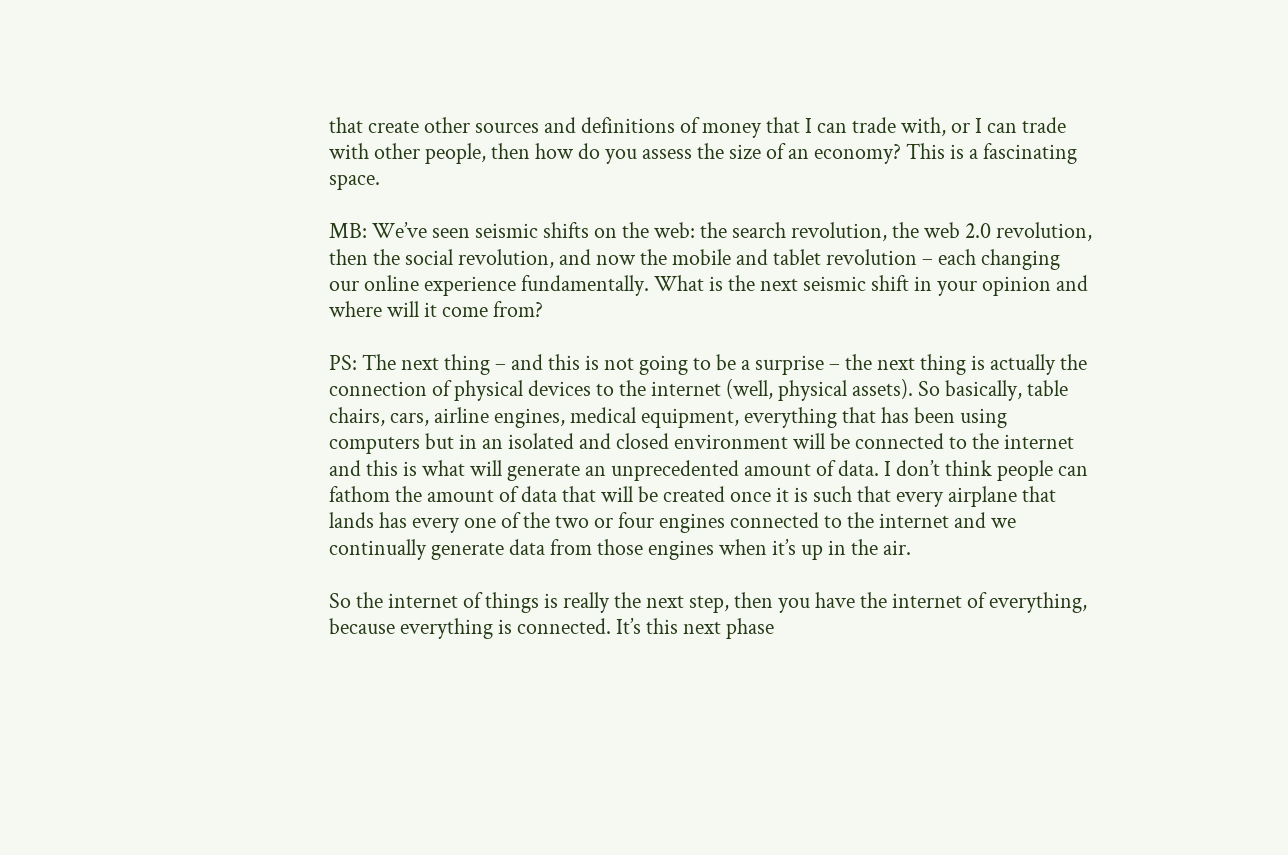that create other sources and definitions of money that I can trade with, or I can trade with other people, then how do you assess the size of an economy? This is a fascinating space.

MB: We’ve seen seismic shifts on the web: the search revolution, the web 2.0 revolution, then the social revolution, and now the mobile and tablet revolution – each changing our online experience fundamentally. What is the next seismic shift in your opinion and where will it come from?

PS: The next thing – and this is not going to be a surprise – the next thing is actually the connection of physical devices to the internet (well, physical assets). So basically, table chairs, cars, airline engines, medical equipment, everything that has been using computers but in an isolated and closed environment will be connected to the internet and this is what will generate an unprecedented amount of data. I don’t think people can fathom the amount of data that will be created once it is such that every airplane that lands has every one of the two or four engines connected to the internet and we continually generate data from those engines when it’s up in the air.

So the internet of things is really the next step, then you have the internet of everything, because everything is connected. It’s this next phase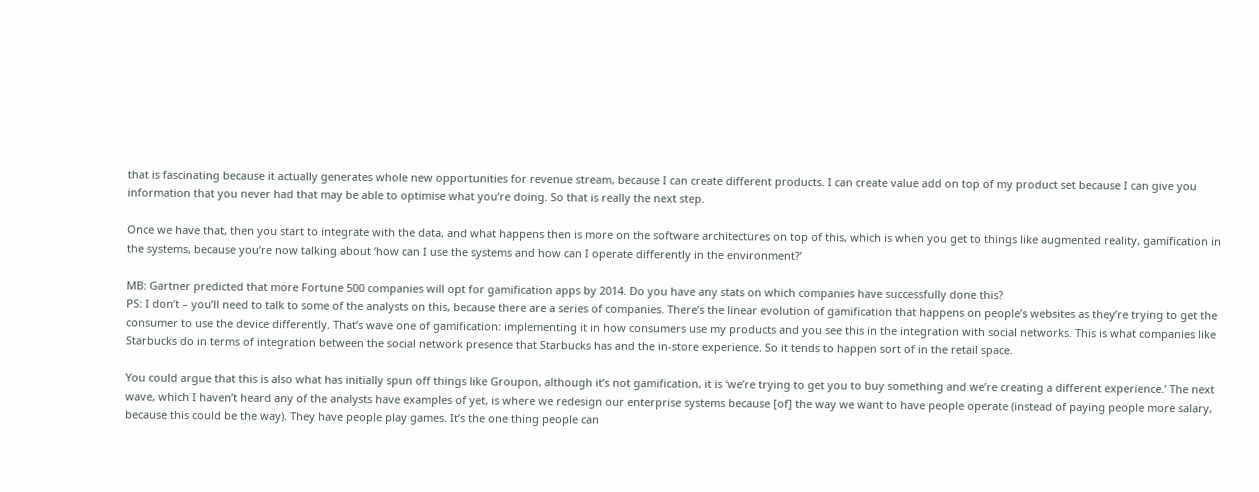that is fascinating because it actually generates whole new opportunities for revenue stream, because I can create different products. I can create value add on top of my product set because I can give you information that you never had that may be able to optimise what you’re doing. So that is really the next step.

Once we have that, then you start to integrate with the data, and what happens then is more on the software architectures on top of this, which is when you get to things like augmented reality, gamification in the systems, because you’re now talking about ‘how can I use the systems and how can I operate differently in the environment?’

MB: Gartner predicted that more Fortune 500 companies will opt for gamification apps by 2014. Do you have any stats on which companies have successfully done this?
PS: I don’t – you’ll need to talk to some of the analysts on this, because there are a series of companies. There’s the linear evolution of gamification that happens on people’s websites as they’re trying to get the consumer to use the device differently. That’s wave one of gamification: implementing it in how consumers use my products and you see this in the integration with social networks. This is what companies like Starbucks do in terms of integration between the social network presence that Starbucks has and the in-store experience. So it tends to happen sort of in the retail space.

You could argue that this is also what has initially spun off things like Groupon, although it’s not gamification, it is ‘we’re trying to get you to buy something and we’re creating a different experience.’ The next wave, which I haven’t heard any of the analysts have examples of yet, is where we redesign our enterprise systems because [of] the way we want to have people operate (instead of paying people more salary, because this could be the way). They have people play games. It’s the one thing people can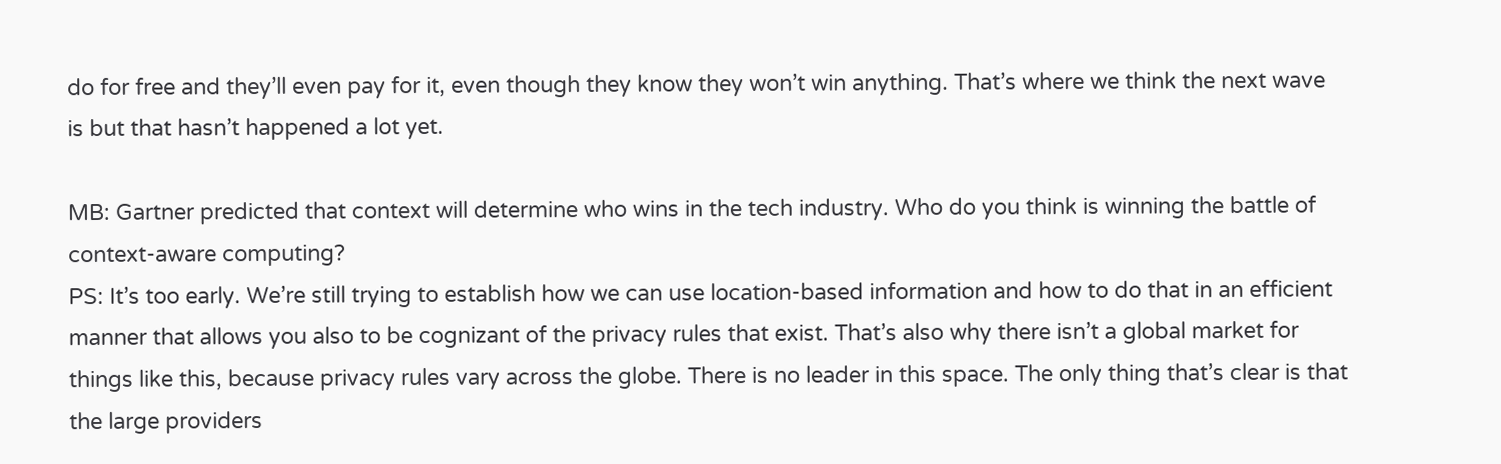do for free and they’ll even pay for it, even though they know they won’t win anything. That’s where we think the next wave is but that hasn’t happened a lot yet.

MB: Gartner predicted that context will determine who wins in the tech industry. Who do you think is winning the battle of context-aware computing?
PS: It’s too early. We’re still trying to establish how we can use location-based information and how to do that in an efficient manner that allows you also to be cognizant of the privacy rules that exist. That’s also why there isn’t a global market for things like this, because privacy rules vary across the globe. There is no leader in this space. The only thing that’s clear is that the large providers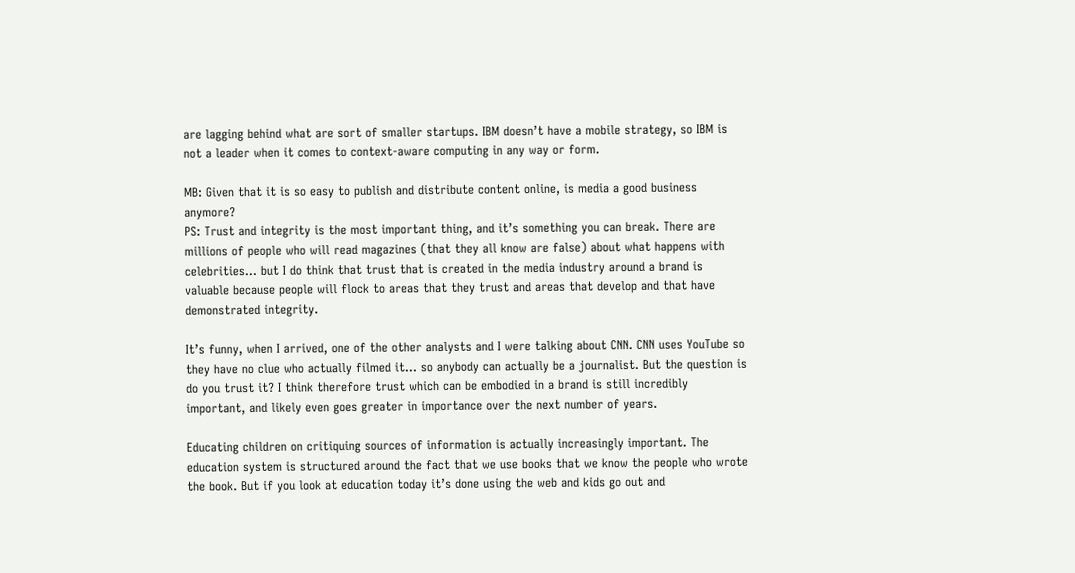are lagging behind what are sort of smaller startups. IBM doesn’t have a mobile strategy, so IBM is not a leader when it comes to context-aware computing in any way or form.

MB: Given that it is so easy to publish and distribute content online, is media a good business anymore?
PS: Trust and integrity is the most important thing, and it’s something you can break. There are millions of people who will read magazines (that they all know are false) about what happens with celebrities… but I do think that trust that is created in the media industry around a brand is valuable because people will flock to areas that they trust and areas that develop and that have demonstrated integrity.

It’s funny, when I arrived, one of the other analysts and I were talking about CNN. CNN uses YouTube so they have no clue who actually filmed it… so anybody can actually be a journalist. But the question is do you trust it? I think therefore trust which can be embodied in a brand is still incredibly important, and likely even goes greater in importance over the next number of years.

Educating children on critiquing sources of information is actually increasingly important. The education system is structured around the fact that we use books that we know the people who wrote the book. But if you look at education today it’s done using the web and kids go out and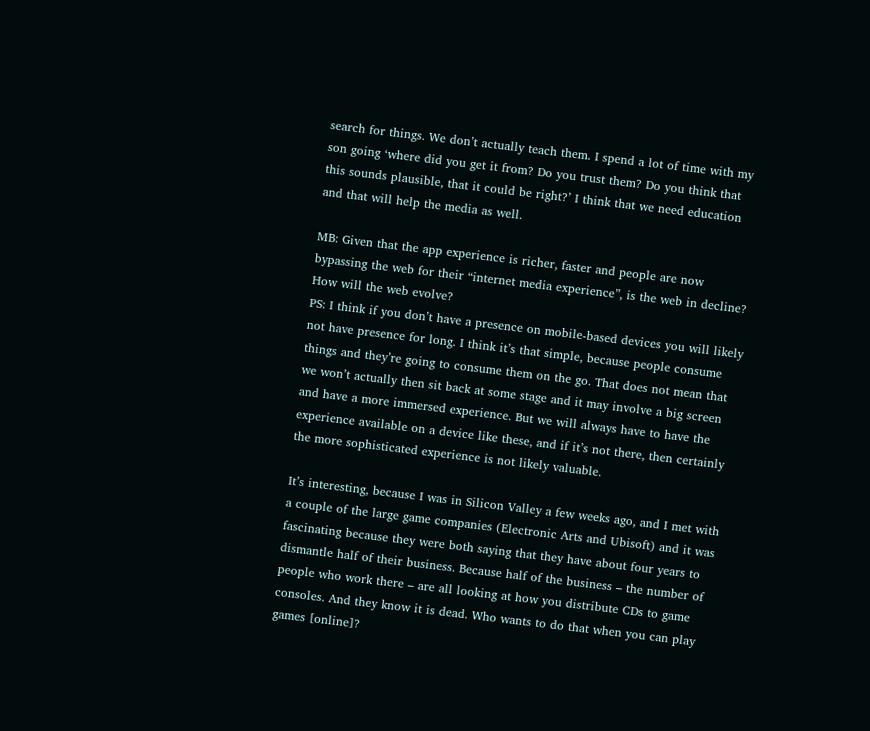search for things. We don’t actually teach them. I spend a lot of time with my son going ‘where did you get it from? Do you trust them? Do you think that this sounds plausible, that it could be right?’ I think that we need education and that will help the media as well.

MB: Given that the app experience is richer, faster and people are now bypassing the web for their “internet media experience”, is the web in decline? How will the web evolve?
PS: I think if you don’t have a presence on mobile-based devices you will likely not have presence for long. I think it’s that simple, because people consume things and they’re going to consume them on the go. That does not mean that we won’t actually then sit back at some stage and it may involve a big screen and have a more immersed experience. But we will always have to have the experience available on a device like these, and if it’s not there, then certainly the more sophisticated experience is not likely valuable.

It’s interesting, because I was in Silicon Valley a few weeks ago, and I met with a couple of the large game companies (Electronic Arts and Ubisoft) and it was fascinating because they were both saying that they have about four years to dismantle half of their business. Because half of the business – the number of people who work there – are all looking at how you distribute CDs to game consoles. And they know it is dead. Who wants to do that when you can play games [online]?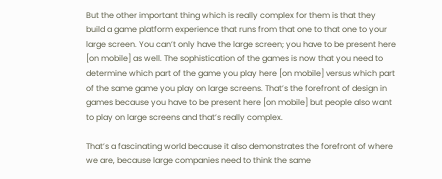But the other important thing which is really complex for them is that they build a game platform experience that runs from that one to that one to your large screen. You can’t only have the large screen; you have to be present here [on mobile] as well. The sophistication of the games is now that you need to determine which part of the game you play here [on mobile] versus which part of the same game you play on large screens. That’s the forefront of design in games because you have to be present here [on mobile] but people also want to play on large screens and that’s really complex.

That’s a fascinating world because it also demonstrates the forefront of where we are, because large companies need to think the same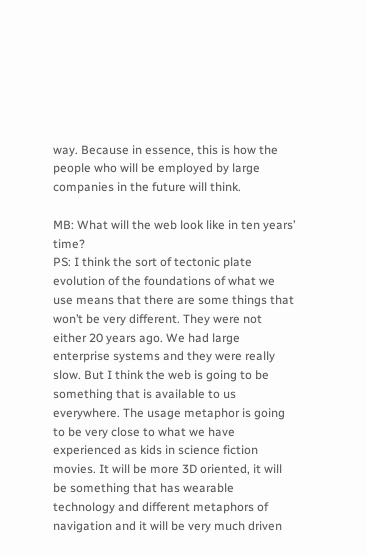way. Because in essence, this is how the people who will be employed by large companies in the future will think.

MB: What will the web look like in ten years’ time?
PS: I think the sort of tectonic plate evolution of the foundations of what we use means that there are some things that won’t be very different. They were not either 20 years ago. We had large enterprise systems and they were really slow. But I think the web is going to be something that is available to us everywhere. The usage metaphor is going to be very close to what we have experienced as kids in science fiction movies. It will be more 3D oriented, it will be something that has wearable technology and different metaphors of navigation and it will be very much driven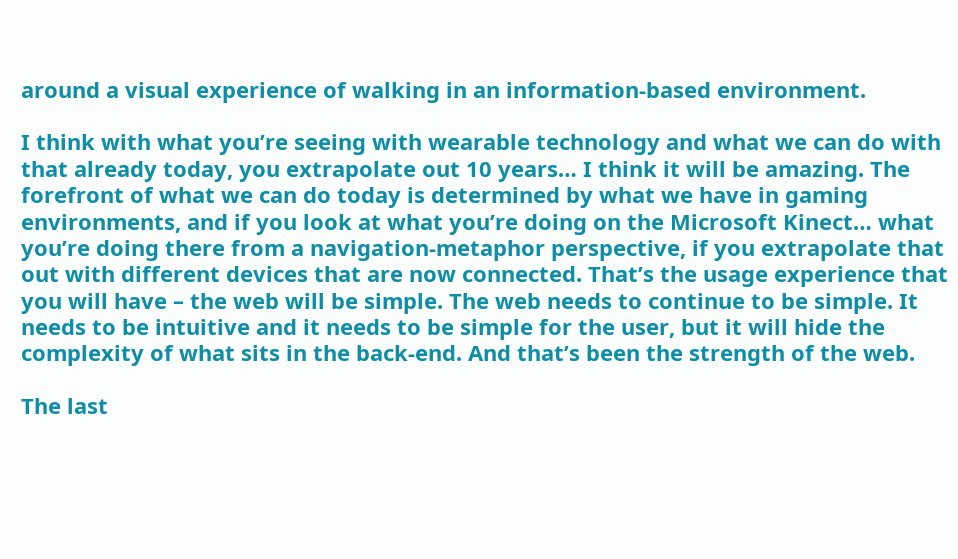around a visual experience of walking in an information-based environment.

I think with what you’re seeing with wearable technology and what we can do with that already today, you extrapolate out 10 years… I think it will be amazing. The forefront of what we can do today is determined by what we have in gaming environments, and if you look at what you’re doing on the Microsoft Kinect… what you’re doing there from a navigation-metaphor perspective, if you extrapolate that out with different devices that are now connected. That’s the usage experience that you will have – the web will be simple. The web needs to continue to be simple. It needs to be intuitive and it needs to be simple for the user, but it will hide the complexity of what sits in the back-end. And that’s been the strength of the web.

The last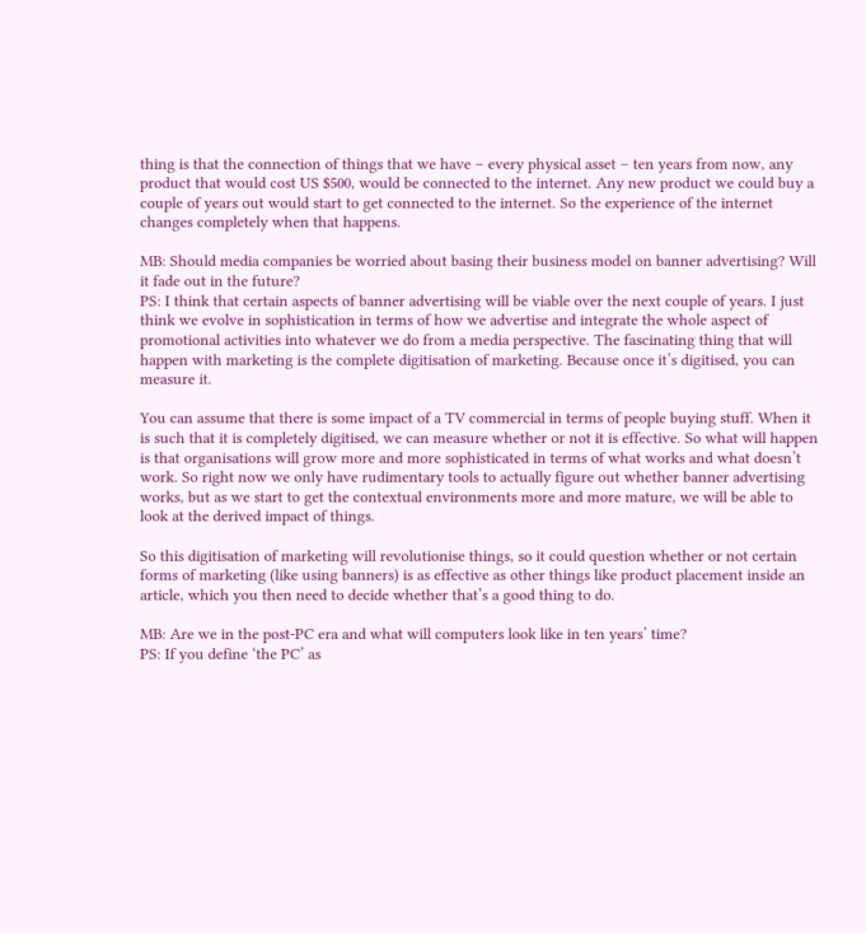thing is that the connection of things that we have – every physical asset – ten years from now, any product that would cost US $500, would be connected to the internet. Any new product we could buy a couple of years out would start to get connected to the internet. So the experience of the internet changes completely when that happens.

MB: Should media companies be worried about basing their business model on banner advertising? Will it fade out in the future?
PS: I think that certain aspects of banner advertising will be viable over the next couple of years. I just think we evolve in sophistication in terms of how we advertise and integrate the whole aspect of promotional activities into whatever we do from a media perspective. The fascinating thing that will happen with marketing is the complete digitisation of marketing. Because once it’s digitised, you can measure it.

You can assume that there is some impact of a TV commercial in terms of people buying stuff. When it is such that it is completely digitised, we can measure whether or not it is effective. So what will happen is that organisations will grow more and more sophisticated in terms of what works and what doesn’t work. So right now we only have rudimentary tools to actually figure out whether banner advertising works, but as we start to get the contextual environments more and more mature, we will be able to look at the derived impact of things.

So this digitisation of marketing will revolutionise things, so it could question whether or not certain forms of marketing (like using banners) is as effective as other things like product placement inside an article, which you then need to decide whether that’s a good thing to do.

MB: Are we in the post-PC era and what will computers look like in ten years’ time?
PS: If you define ‘the PC’ as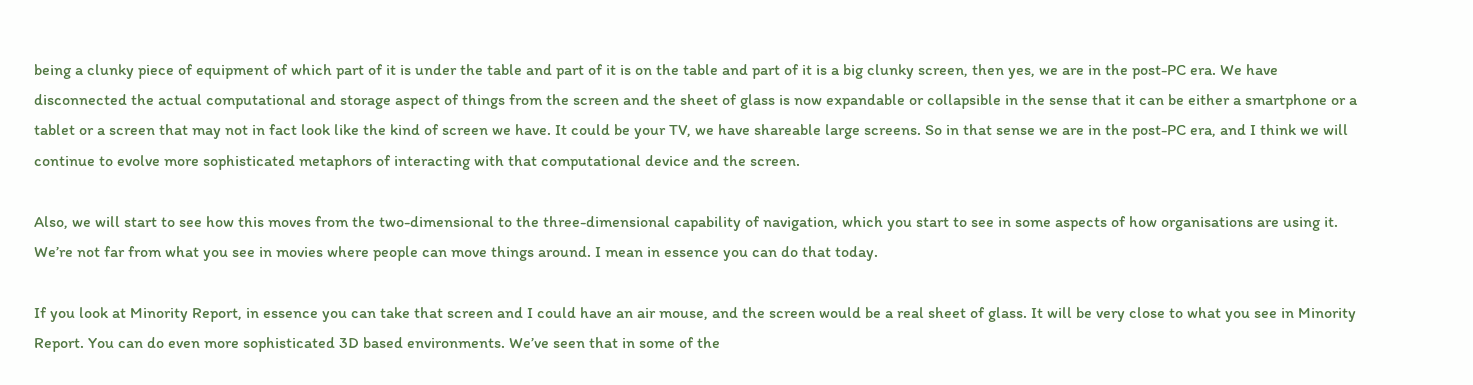being a clunky piece of equipment of which part of it is under the table and part of it is on the table and part of it is a big clunky screen, then yes, we are in the post-PC era. We have disconnected the actual computational and storage aspect of things from the screen and the sheet of glass is now expandable or collapsible in the sense that it can be either a smartphone or a tablet or a screen that may not in fact look like the kind of screen we have. It could be your TV, we have shareable large screens. So in that sense we are in the post-PC era, and I think we will continue to evolve more sophisticated metaphors of interacting with that computational device and the screen.

Also, we will start to see how this moves from the two-dimensional to the three-dimensional capability of navigation, which you start to see in some aspects of how organisations are using it. We’re not far from what you see in movies where people can move things around. I mean in essence you can do that today.

If you look at Minority Report, in essence you can take that screen and I could have an air mouse, and the screen would be a real sheet of glass. It will be very close to what you see in Minority Report. You can do even more sophisticated 3D based environments. We’ve seen that in some of the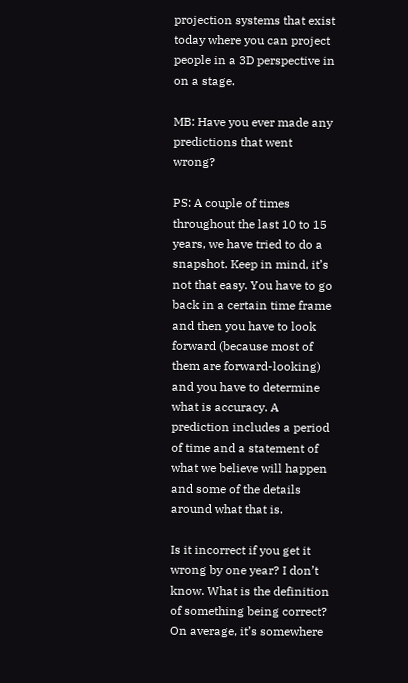projection systems that exist today where you can project people in a 3D perspective in on a stage.

MB: Have you ever made any predictions that went wrong?

PS: A couple of times throughout the last 10 to 15 years, we have tried to do a snapshot. Keep in mind, it’s not that easy. You have to go back in a certain time frame and then you have to look forward (because most of them are forward-looking) and you have to determine what is accuracy. A prediction includes a period of time and a statement of what we believe will happen and some of the details around what that is.

Is it incorrect if you get it wrong by one year? I don’t know. What is the definition of something being correct? On average, it’s somewhere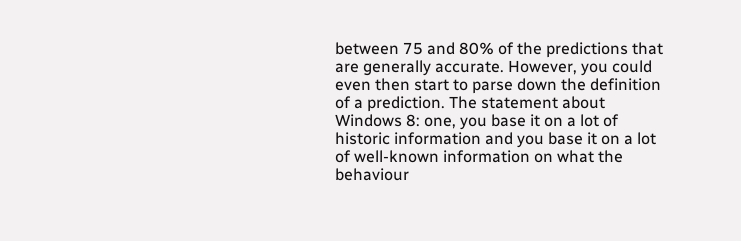between 75 and 80% of the predictions that are generally accurate. However, you could even then start to parse down the definition of a prediction. The statement about Windows 8: one, you base it on a lot of historic information and you base it on a lot of well-known information on what the behaviour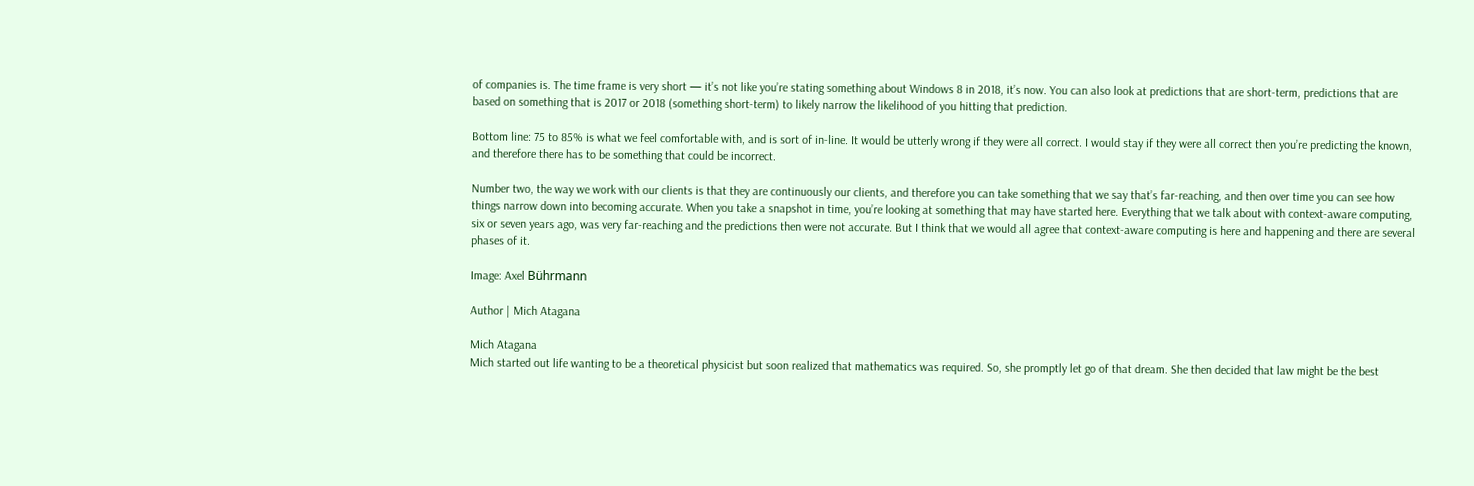of companies is. The time frame is very short — it’s not like you’re stating something about Windows 8 in 2018, it’s now. You can also look at predictions that are short-term, predictions that are based on something that is 2017 or 2018 (something short-term) to likely narrow the likelihood of you hitting that prediction.

Bottom line: 75 to 85% is what we feel comfortable with, and is sort of in-line. It would be utterly wrong if they were all correct. I would stay if they were all correct then you’re predicting the known, and therefore there has to be something that could be incorrect.

Number two, the way we work with our clients is that they are continuously our clients, and therefore you can take something that we say that’s far-reaching, and then over time you can see how things narrow down into becoming accurate. When you take a snapshot in time, you’re looking at something that may have started here. Everything that we talk about with context-aware computing, six or seven years ago, was very far-reaching and the predictions then were not accurate. But I think that we would all agree that context-aware computing is here and happening and there are several phases of it.

Image: Axel Bührmann

Author | Mich Atagana

Mich Atagana
Mich started out life wanting to be a theoretical physicist but soon realized that mathematics was required. So, she promptly let go of that dream. She then decided that law might be the best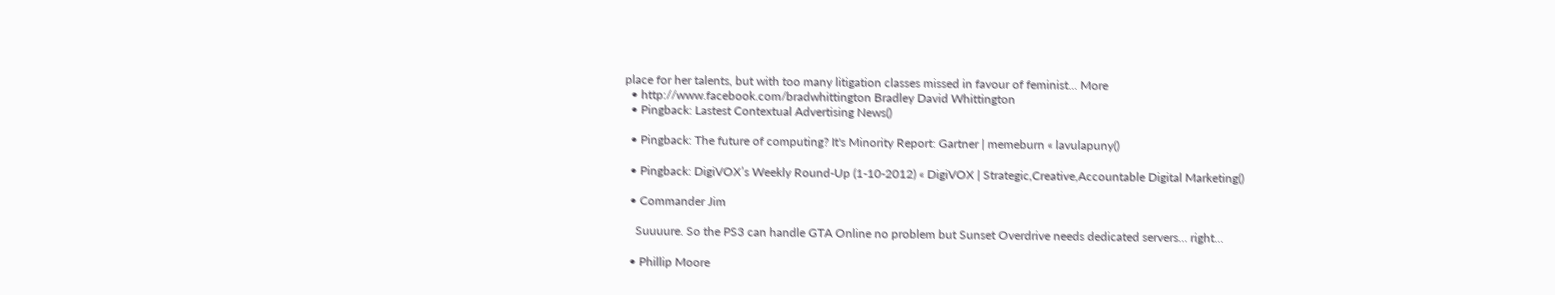place for her talents, but with too many litigation classes missed in favour of feminist... More
  • http://www.facebook.com/bradwhittington Bradley David Whittington
  • Pingback: Lastest Contextual Advertising News()

  • Pingback: The future of computing? It's Minority Report: Gartner | memeburn « lavulapuny()

  • Pingback: DigiVOX’s Weekly Round-Up (1-10-2012) « DigiVOX | Strategic,Creative,Accountable Digital Marketing()

  • Commander Jim

    Suuuure. So the PS3 can handle GTA Online no problem but Sunset Overdrive needs dedicated servers… right…

  • Phillip Moore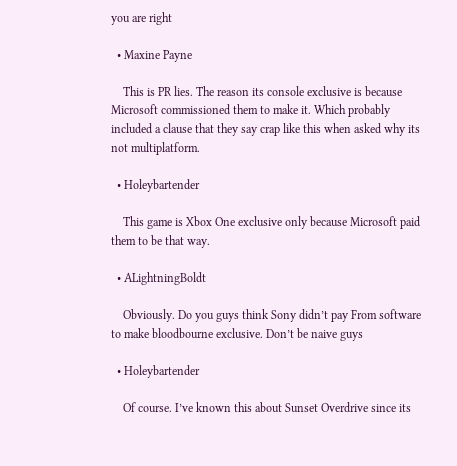you are right

  • Maxine Payne

    This is PR lies. The reason its console exclusive is because Microsoft commissioned them to make it. Which probably included a clause that they say crap like this when asked why its not multiplatform.

  • Holeybartender

    This game is Xbox One exclusive only because Microsoft paid them to be that way.

  • ALightningBoldt

    Obviously. Do you guys think Sony didn’t pay From software to make bloodbourne exclusive. Don’t be naive guys

  • Holeybartender

    Of course. I’ve known this about Sunset Overdrive since its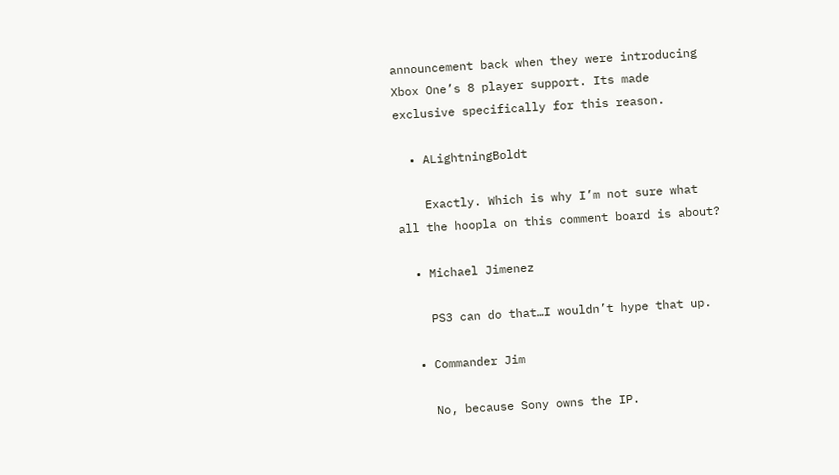announcement back when they were introducing Xbox One’s 8 player support. Its made exclusive specifically for this reason.

  • ALightningBoldt

    Exactly. Which is why I’m not sure what all the hoopla on this comment board is about?

  • Michael Jimenez

    PS3 can do that…I wouldn’t hype that up.

  • Commander Jim

    No, because Sony owns the IP.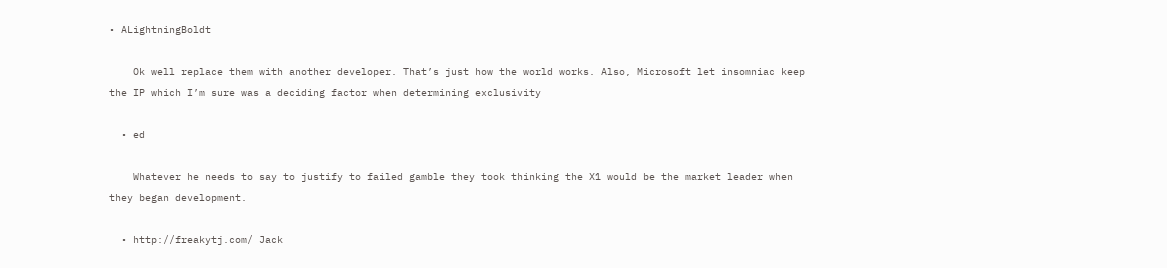• ALightningBoldt

    Ok well replace them with another developer. That’s just how the world works. Also, Microsoft let insomniac keep the IP which I’m sure was a deciding factor when determining exclusivity

  • ed

    Whatever he needs to say to justify to failed gamble they took thinking the X1 would be the market leader when they began development.

  • http://freakytj.com/ Jack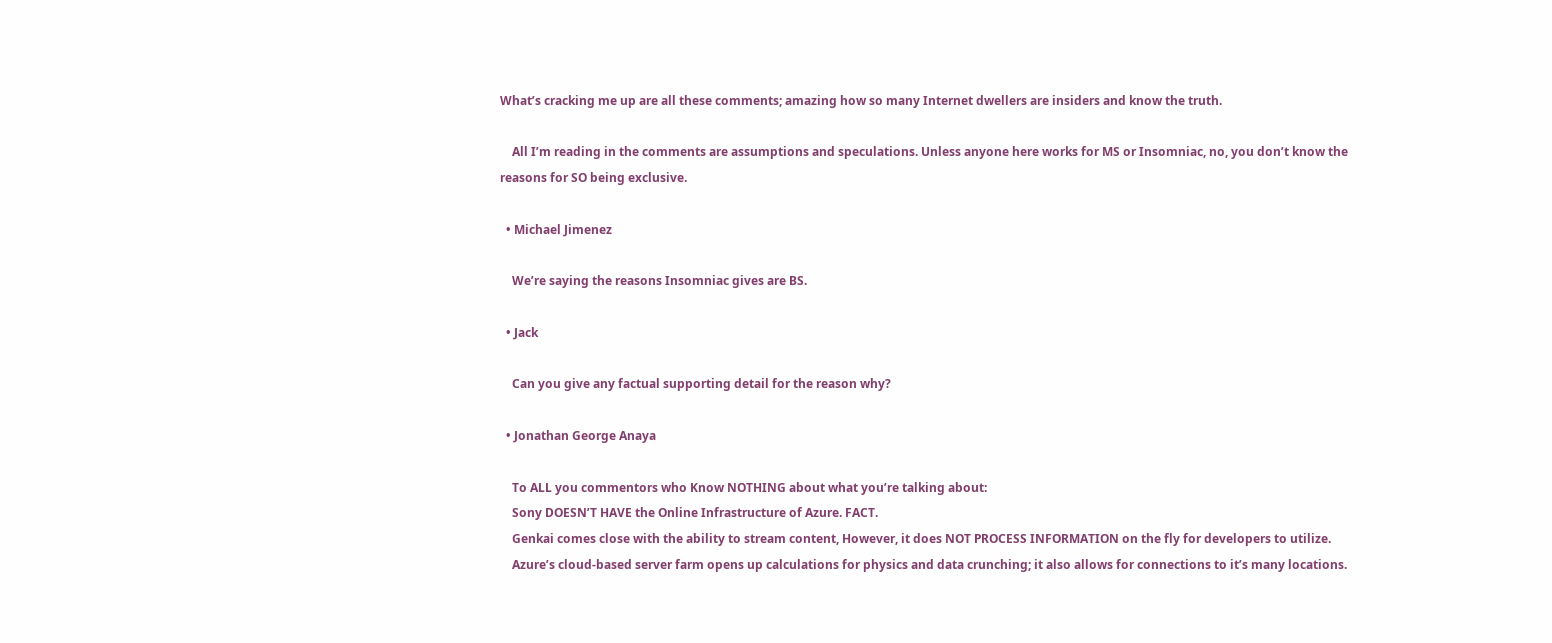What’s cracking me up are all these comments; amazing how so many Internet dwellers are insiders and know the truth.

    All I’m reading in the comments are assumptions and speculations. Unless anyone here works for MS or Insomniac, no, you don’t know the reasons for SO being exclusive.

  • Michael Jimenez

    We’re saying the reasons Insomniac gives are BS.

  • Jack

    Can you give any factual supporting detail for the reason why?

  • Jonathan George Anaya

    To ALL you commentors who Know NOTHING about what you’re talking about:
    Sony DOESN’T HAVE the Online Infrastructure of Azure. FACT.
    Genkai comes close with the ability to stream content, However, it does NOT PROCESS INFORMATION on the fly for developers to utilize.
    Azure’s cloud-based server farm opens up calculations for physics and data crunching; it also allows for connections to it’s many locations.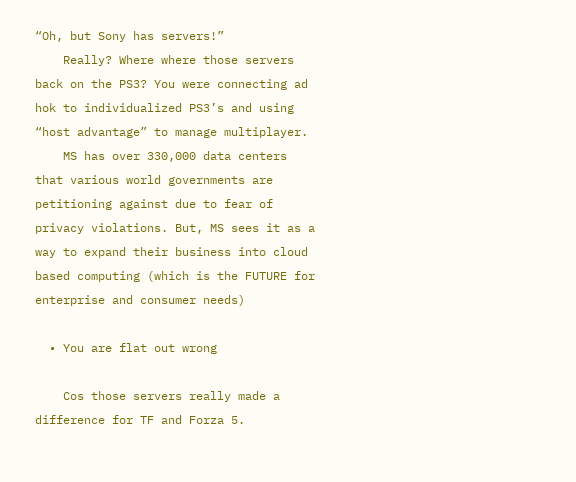“Oh, but Sony has servers!”
    Really? Where where those servers back on the PS3? You were connecting ad hok to individualized PS3’s and using “host advantage” to manage multiplayer.
    MS has over 330,000 data centers that various world governments are petitioning against due to fear of privacy violations. But, MS sees it as a way to expand their business into cloud based computing (which is the FUTURE for enterprise and consumer needs)

  • You are flat out wrong

    Cos those servers really made a difference for TF and Forza 5.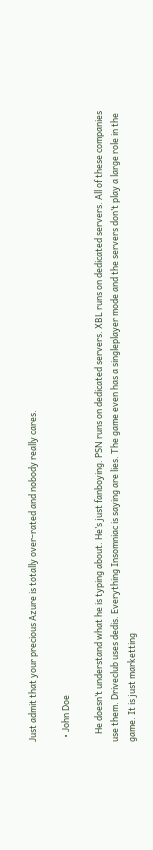Just admit that your precious Azure is totally over-rated and nobody really cares.

  • John Doe

    He doesn’t understand what he is typing about. He’s just fanboying. PSN runs on dedicated servers. XBL runs on dedicated servers. All of these companies use them. Driveclub uses dedis. Everything Insomniac is saying are lies. The game even has a singleplayer mode and the servers don’t play a large role in the game. It is just marketting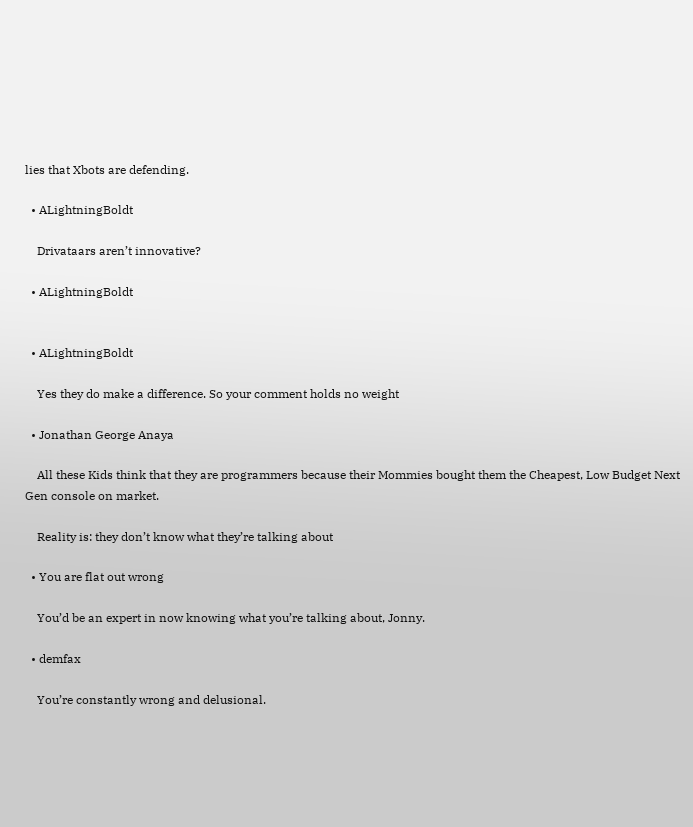lies that Xbots are defending.

  • ALightningBoldt

    Drivataars aren’t innovative?

  • ALightningBoldt


  • ALightningBoldt

    Yes they do make a difference. So your comment holds no weight

  • Jonathan George Anaya

    All these Kids think that they are programmers because their Mommies bought them the Cheapest, Low Budget Next Gen console on market.

    Reality is: they don’t know what they’re talking about

  • You are flat out wrong

    You’d be an expert in now knowing what you’re talking about, Jonny.

  • demfax

    You’re constantly wrong and delusional.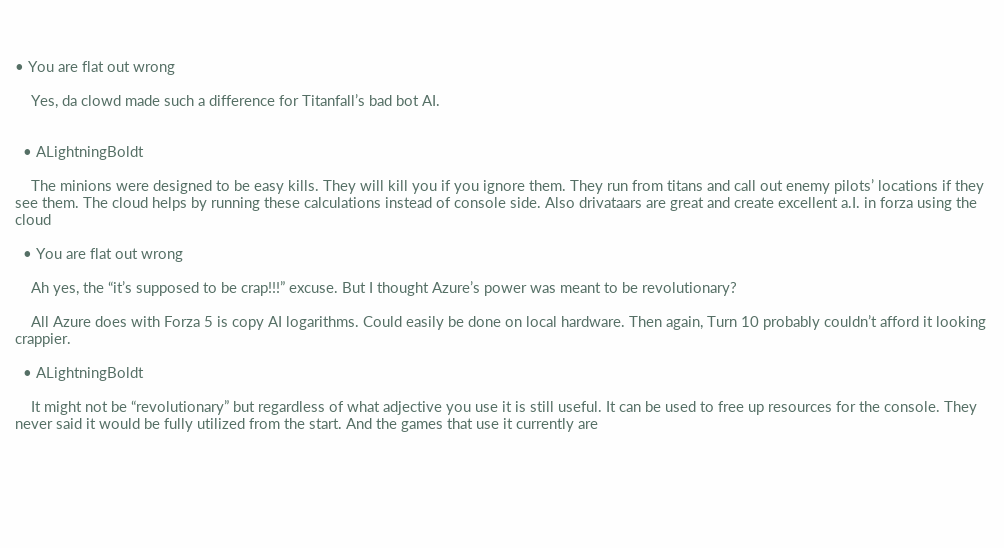• You are flat out wrong

    Yes, da clowd made such a difference for Titanfall’s bad bot AI.


  • ALightningBoldt

    The minions were designed to be easy kills. They will kill you if you ignore them. They run from titans and call out enemy pilots’ locations if they see them. The cloud helps by running these calculations instead of console side. Also drivataars are great and create excellent a.I. in forza using the cloud

  • You are flat out wrong

    Ah yes, the “it’s supposed to be crap!!!” excuse. But I thought Azure’s power was meant to be revolutionary?

    All Azure does with Forza 5 is copy AI logarithms. Could easily be done on local hardware. Then again, Turn 10 probably couldn’t afford it looking crappier.

  • ALightningBoldt

    It might not be “revolutionary” but regardless of what adjective you use it is still useful. It can be used to free up resources for the console. They never said it would be fully utilized from the start. And the games that use it currently are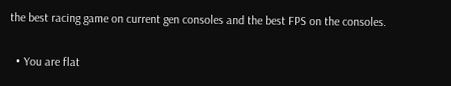the best racing game on current gen consoles and the best FPS on the consoles.

  • You are flat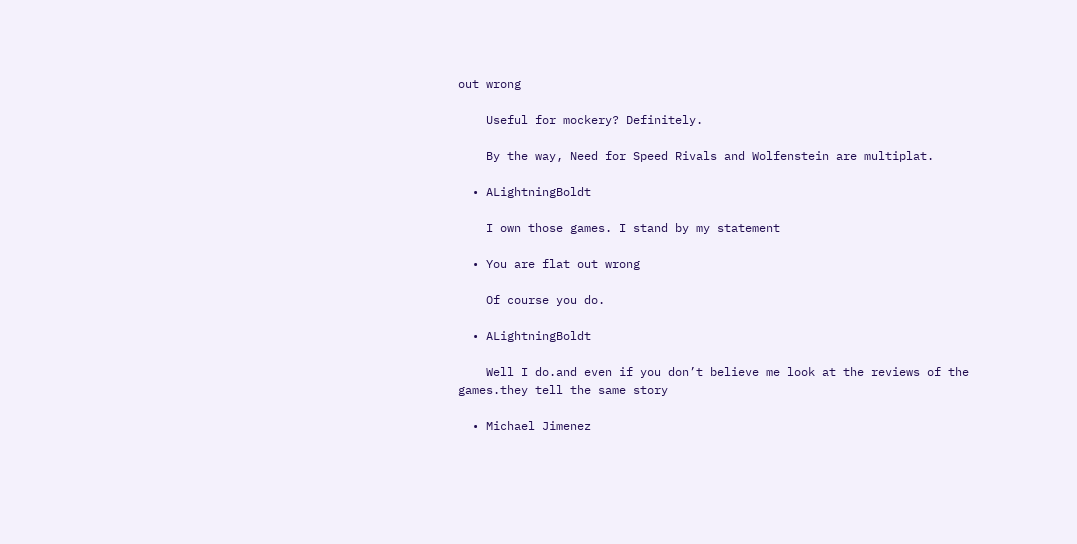out wrong

    Useful for mockery? Definitely.

    By the way, Need for Speed Rivals and Wolfenstein are multiplat.

  • ALightningBoldt

    I own those games. I stand by my statement

  • You are flat out wrong

    Of course you do.

  • ALightningBoldt

    Well I do.and even if you don’t believe me look at the reviews of the games.they tell the same story

  • Michael Jimenez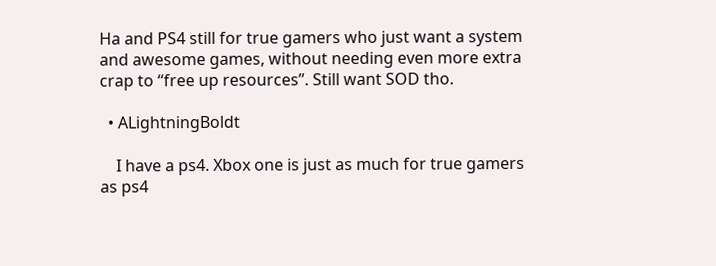Ha and PS4 still for true gamers who just want a system and awesome games, without needing even more extra crap to “free up resources”. Still want SOD tho.

  • ALightningBoldt

    I have a ps4. Xbox one is just as much for true gamers as ps4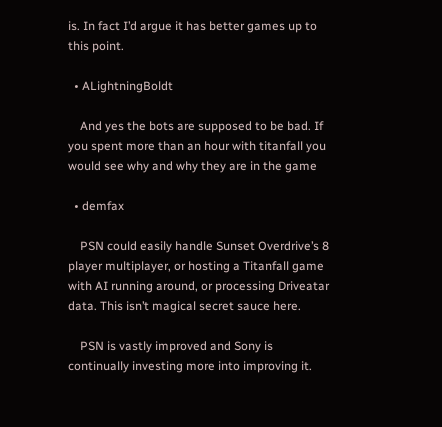is. In fact I’d argue it has better games up to this point.

  • ALightningBoldt

    And yes the bots are supposed to be bad. If you spent more than an hour with titanfall you would see why and why they are in the game

  • demfax

    PSN could easily handle Sunset Overdrive’s 8 player multiplayer, or hosting a Titanfall game with AI running around, or processing Driveatar data. This isn’t magical secret sauce here.

    PSN is vastly improved and Sony is continually investing more into improving it.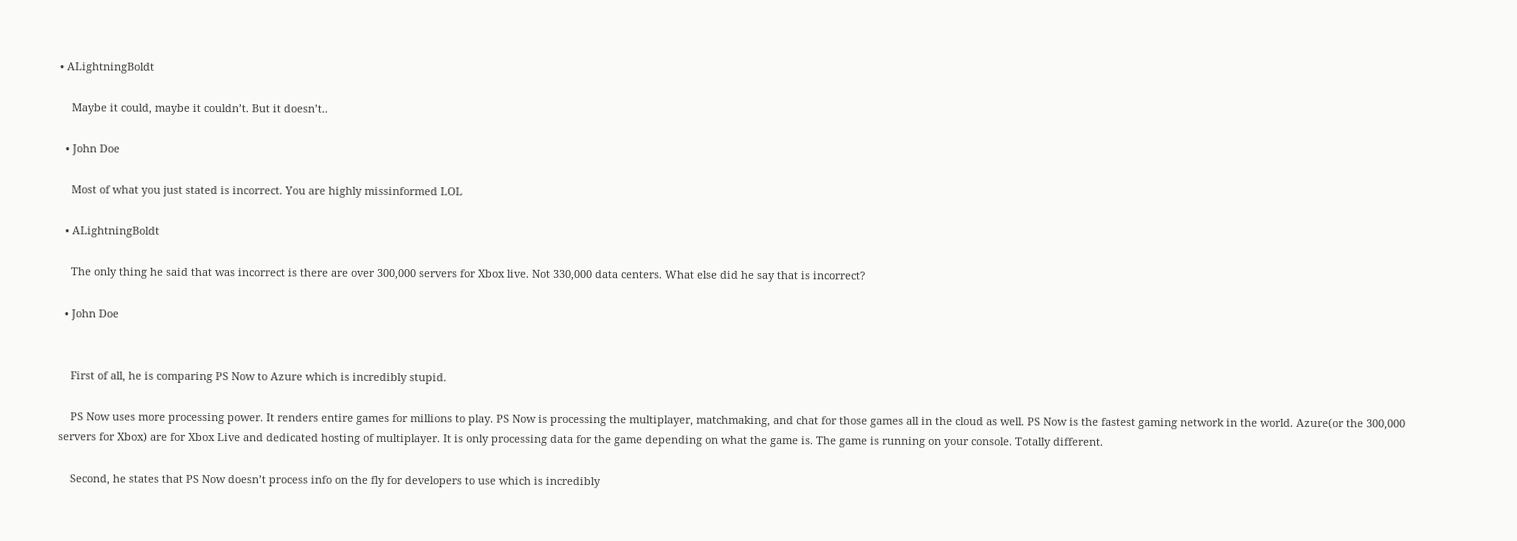• ALightningBoldt

    Maybe it could, maybe it couldn’t. But it doesn’t..

  • John Doe

    Most of what you just stated is incorrect. You are highly missinformed LOL

  • ALightningBoldt

    The only thing he said that was incorrect is there are over 300,000 servers for Xbox live. Not 330,000 data centers. What else did he say that is incorrect?

  • John Doe


    First of all, he is comparing PS Now to Azure which is incredibly stupid.

    PS Now uses more processing power. It renders entire games for millions to play. PS Now is processing the multiplayer, matchmaking, and chat for those games all in the cloud as well. PS Now is the fastest gaming network in the world. Azure(or the 300,000 servers for Xbox) are for Xbox Live and dedicated hosting of multiplayer. It is only processing data for the game depending on what the game is. The game is running on your console. Totally different.

    Second, he states that PS Now doesn’t process info on the fly for developers to use which is incredibly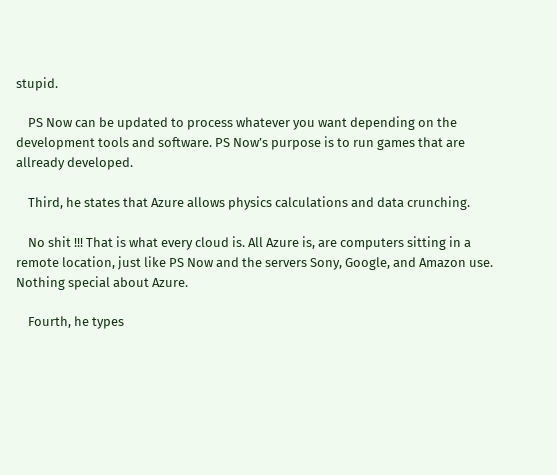stupid.

    PS Now can be updated to process whatever you want depending on the development tools and software. PS Now’s purpose is to run games that are allready developed.

    Third, he states that Azure allows physics calculations and data crunching.

    No shit !!! That is what every cloud is. All Azure is, are computers sitting in a remote location, just like PS Now and the servers Sony, Google, and Amazon use. Nothing special about Azure.

    Fourth, he types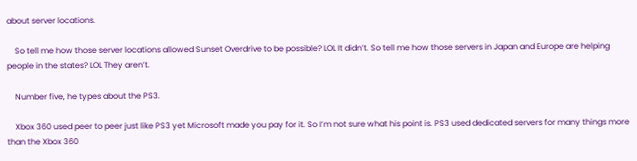about server locations.

    So tell me how those server locations allowed Sunset Overdrive to be possible? LOL It didn’t. So tell me how those servers in Japan and Europe are helping people in the states? LOL They aren’t.

    Number five, he types about the PS3.

    Xbox 360 used peer to peer just like PS3 yet Microsoft made you pay for it. So I’m not sure what his point is. PS3 used dedicated servers for many things more than the Xbox 360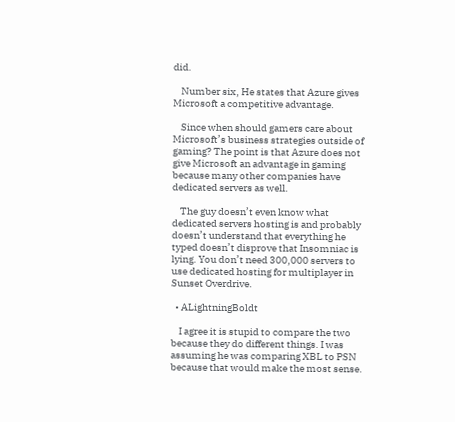did.

    Number six, He states that Azure gives Microsoft a competitive advantage.

    Since when should gamers care about Microsoft’s business strategies outside of gaming? The point is that Azure does not give Microsoft an advantage in gaming because many other companies have dedicated servers as well.

    The guy doesn’t even know what dedicated servers hosting is and probably doesn’t understand that everything he typed doesn’t disprove that Insomniac is lying. You don’t need 300,000 servers to use dedicated hosting for multiplayer in Sunset Overdrive.

  • ALightningBoldt

    I agree it is stupid to compare the two because they do different things. I was assuming he was comparing XBL to PSN because that would make the most sense.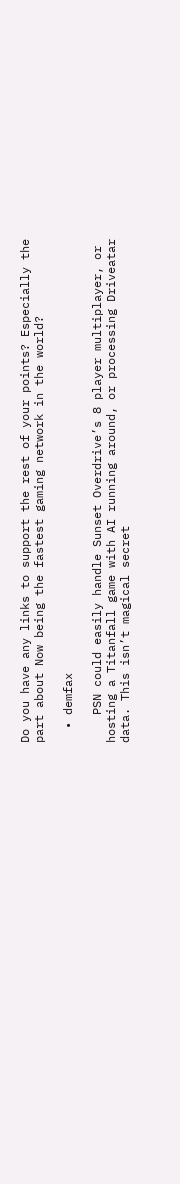Do you have any links to support the rest of your points? Especially the part about Now being the fastest gaming network in the world?

  • demfax

    PSN could easily handle Sunset Overdrive’s 8 player multiplayer, or hosting a Titanfall game with AI running around, or processing Driveatar data. This isn’t magical secret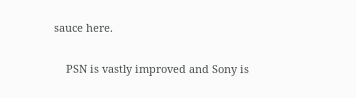sauce here.

    PSN is vastly improved and Sony is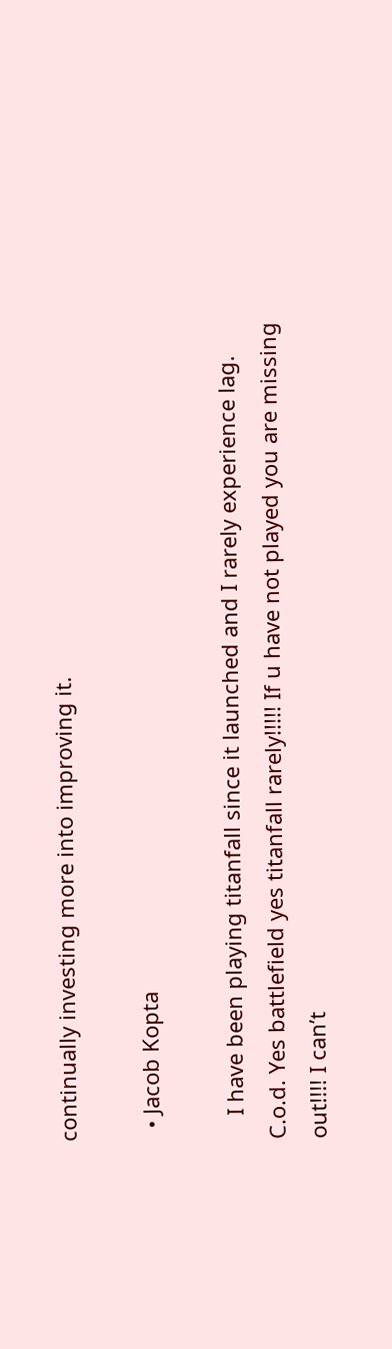continually investing more into improving it.

  • Jacob Kopta

    I have been playing titanfall since it launched and I rarely experience lag. C.o.d. Yes battlefield yes titanfall rarely!!!!! If u have not played you are missing out!!!! I can’t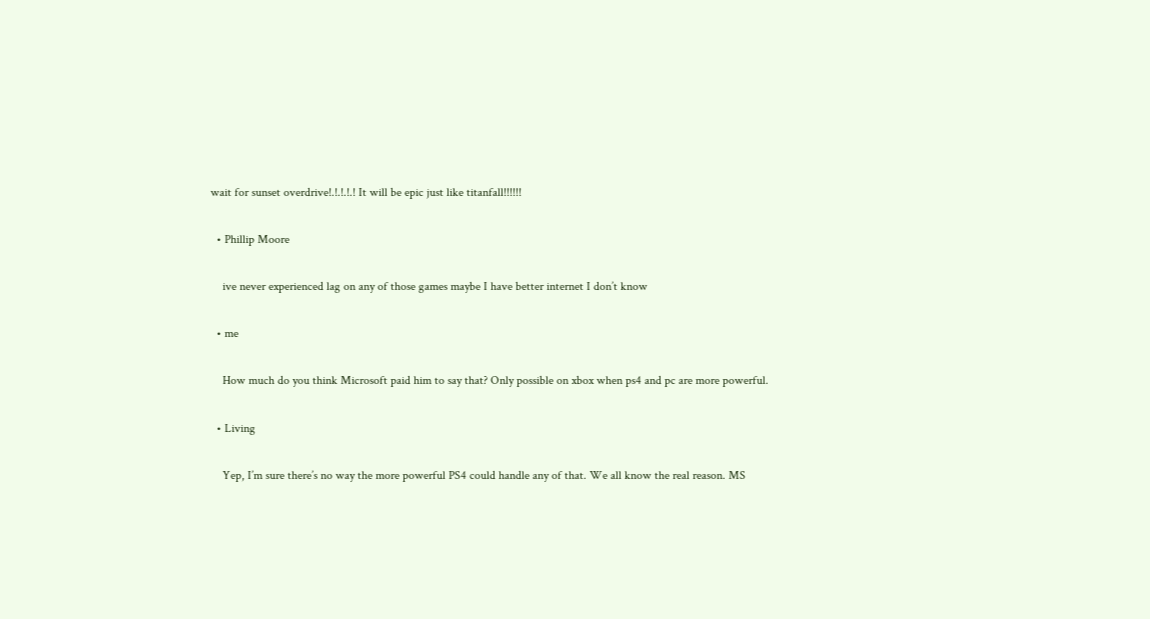wait for sunset overdrive!.!.!.!.! It will be epic just like titanfall!!!!!!

  • Phillip Moore

    ive never experienced lag on any of those games maybe I have better internet I don’t know

  • me

    How much do you think Microsoft paid him to say that? Only possible on xbox when ps4 and pc are more powerful.

  • Living

    Yep, I’m sure there’s no way the more powerful PS4 could handle any of that. We all know the real reason. MS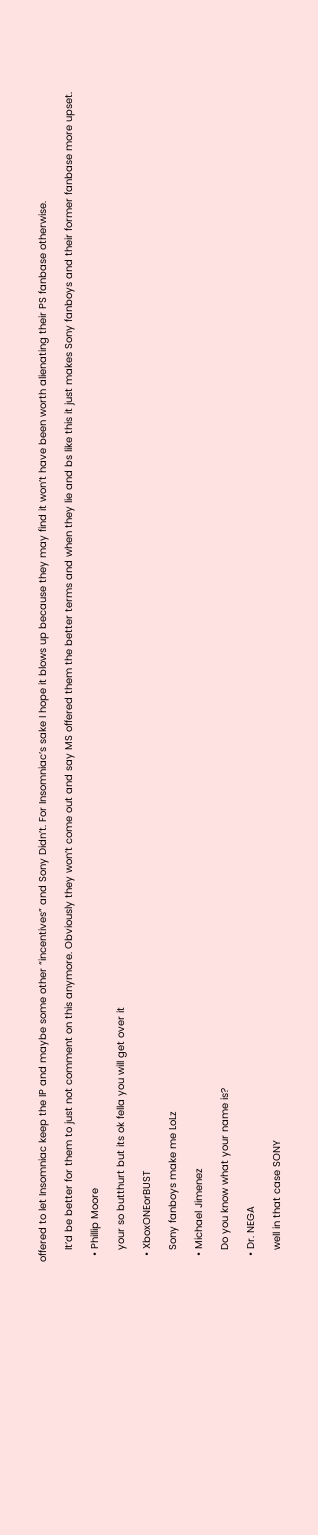offered to let Insomniac keep the IP and maybe some other “incentives” and Sony Didn’t. For Insomniac’s sake I hope it blows up because they may find it won’t have been worth alienating their PS fanbase otherwise.

    It’d be better for them to just not comment on this anymore. Obviously they won’t come out and say MS offered them the better terms and when they lie and bs like this it just makes Sony fanboys and their former fanbase more upset.

  • Phillip Moore

    your so butthurt but its ok fella you will get over it

  • XboxONEorBUST

    Sony fanboys make me LoLz

  • Michael Jimenez

    Do you know what your name is?

  • Dr. NEGA

    well in that case SONY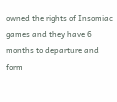owned the rights of Insomiac games and they have 6 months to departure and form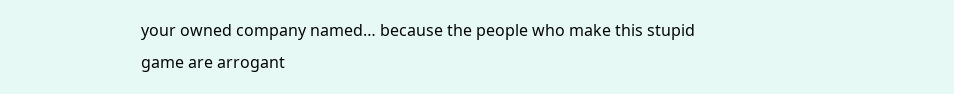your owned company named… because the people who make this stupid game are arrogant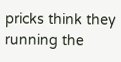pricks think they running the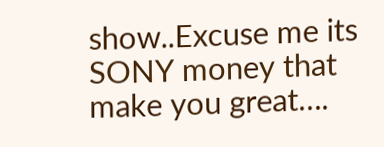show..Excuse me its SONY money that make you great….